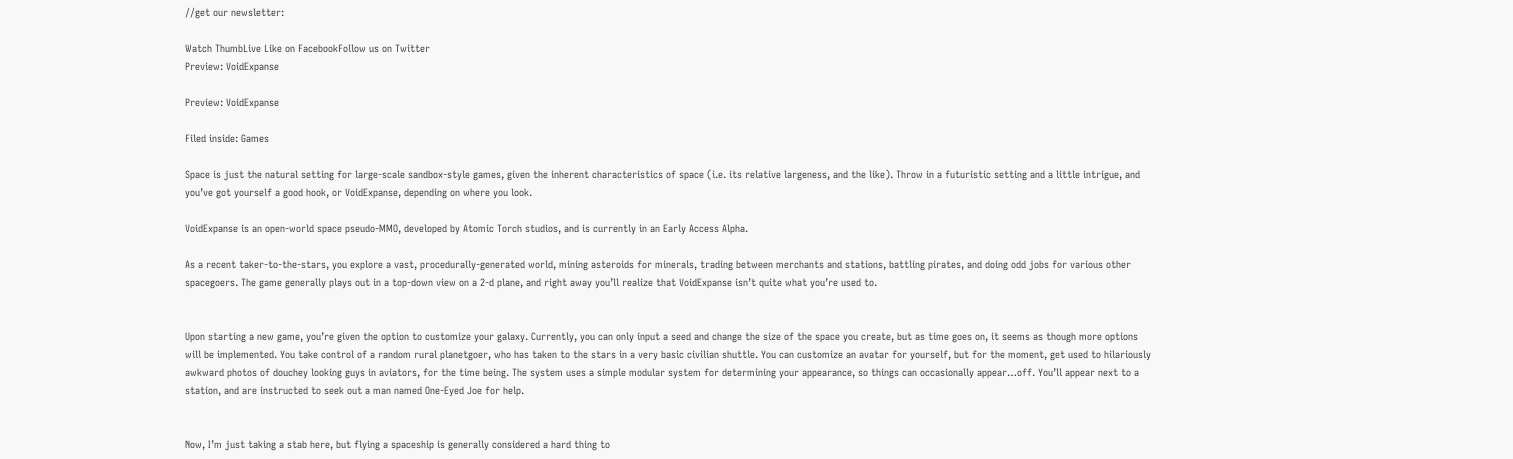//get our newsletter:

Watch ThumbLive Like on FacebookFollow us on Twitter
Preview: VoidExpanse

Preview: VoidExpanse

Filed inside: Games

Space is just the natural setting for large-scale sandbox-style games, given the inherent characteristics of space (i.e. its relative largeness, and the like). Throw in a futuristic setting and a little intrigue, and you’ve got yourself a good hook, or VoidExpanse, depending on where you look.

VoidExpanse is an open-world space pseudo-MMO, developed by Atomic Torch studios, and is currently in an Early Access Alpha.

As a recent taker-to-the-stars, you explore a vast, procedurally-generated world, mining asteroids for minerals, trading between merchants and stations, battling pirates, and doing odd jobs for various other spacegoers. The game generally plays out in a top-down view on a 2-d plane, and right away you’ll realize that VoidExpanse isn’t quite what you’re used to.


Upon starting a new game, you’re given the option to customize your galaxy. Currently, you can only input a seed and change the size of the space you create, but as time goes on, it seems as though more options will be implemented. You take control of a random rural planetgoer, who has taken to the stars in a very basic civilian shuttle. You can customize an avatar for yourself, but for the moment, get used to hilariously awkward photos of douchey looking guys in aviators, for the time being. The system uses a simple modular system for determining your appearance, so things can occasionally appear…off. You’ll appear next to a station, and are instructed to seek out a man named One-Eyed Joe for help.


Now, I’m just taking a stab here, but flying a spaceship is generally considered a hard thing to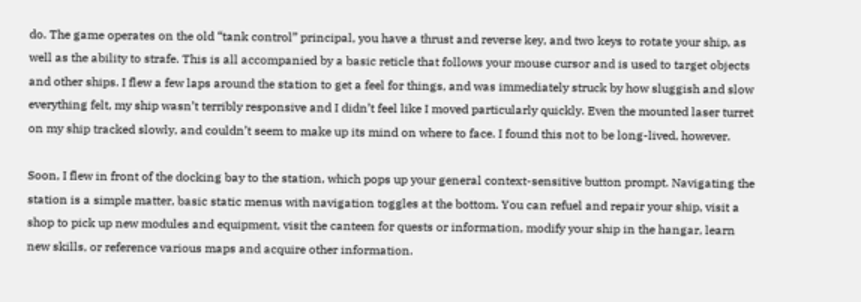do. The game operates on the old “tank control” principal, you have a thrust and reverse key, and two keys to rotate your ship, as well as the ability to strafe. This is all accompanied by a basic reticle that follows your mouse cursor and is used to target objects and other ships. I flew a few laps around the station to get a feel for things, and was immediately struck by how sluggish and slow everything felt, my ship wasn’t terribly responsive and I didn’t feel like I moved particularly quickly. Even the mounted laser turret on my ship tracked slowly, and couldn’t seem to make up its mind on where to face. I found this not to be long-lived, however.

Soon, I flew in front of the docking bay to the station, which pops up your general context-sensitive button prompt. Navigating the station is a simple matter, basic static menus with navigation toggles at the bottom. You can refuel and repair your ship, visit a shop to pick up new modules and equipment, visit the canteen for quests or information, modify your ship in the hangar, learn new skills, or reference various maps and acquire other information.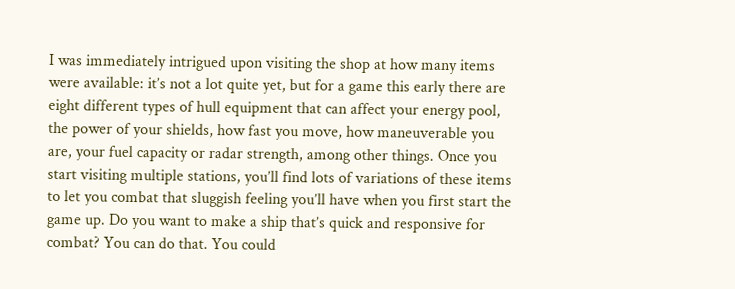I was immediately intrigued upon visiting the shop at how many items were available: it’s not a lot quite yet, but for a game this early there are eight different types of hull equipment that can affect your energy pool, the power of your shields, how fast you move, how maneuverable you are, your fuel capacity or radar strength, among other things. Once you start visiting multiple stations, you’ll find lots of variations of these items to let you combat that sluggish feeling you’ll have when you first start the game up. Do you want to make a ship that’s quick and responsive for combat? You can do that. You could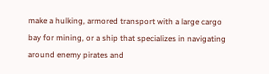make a hulking, armored transport with a large cargo bay for mining, or a ship that specializes in navigating around enemy pirates and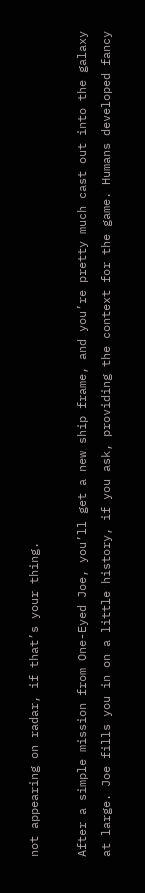not appearing on radar, if that’s your thing.

After a simple mission from One-Eyed Joe, you’ll get a new ship frame, and you’re pretty much cast out into the galaxy at large. Joe fills you in on a little history, if you ask, providing the context for the game. Humans developed fancy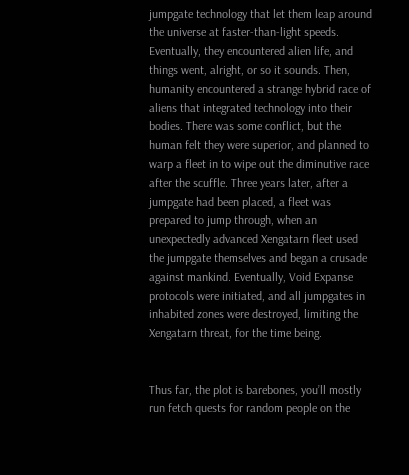jumpgate technology that let them leap around the universe at faster-than-light speeds. Eventually, they encountered alien life, and things went, alright, or so it sounds. Then, humanity encountered a strange hybrid race of aliens that integrated technology into their bodies. There was some conflict, but the human felt they were superior, and planned to warp a fleet in to wipe out the diminutive race after the scuffle. Three years later, after a jumpgate had been placed, a fleet was prepared to jump through, when an unexpectedly advanced Xengatarn fleet used the jumpgate themselves and began a crusade against mankind. Eventually, Void Expanse protocols were initiated, and all jumpgates in inhabited zones were destroyed, limiting the Xengatarn threat, for the time being.


Thus far, the plot is barebones, you’ll mostly run fetch quests for random people on the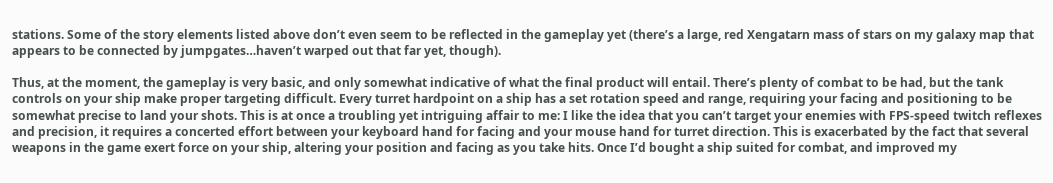stations. Some of the story elements listed above don’t even seem to be reflected in the gameplay yet (there’s a large, red Xengatarn mass of stars on my galaxy map that appears to be connected by jumpgates…haven’t warped out that far yet, though).

Thus, at the moment, the gameplay is very basic, and only somewhat indicative of what the final product will entail. There’s plenty of combat to be had, but the tank controls on your ship make proper targeting difficult. Every turret hardpoint on a ship has a set rotation speed and range, requiring your facing and positioning to be somewhat precise to land your shots. This is at once a troubling yet intriguing affair to me: I like the idea that you can’t target your enemies with FPS-speed twitch reflexes and precision, it requires a concerted effort between your keyboard hand for facing and your mouse hand for turret direction. This is exacerbated by the fact that several weapons in the game exert force on your ship, altering your position and facing as you take hits. Once I’d bought a ship suited for combat, and improved my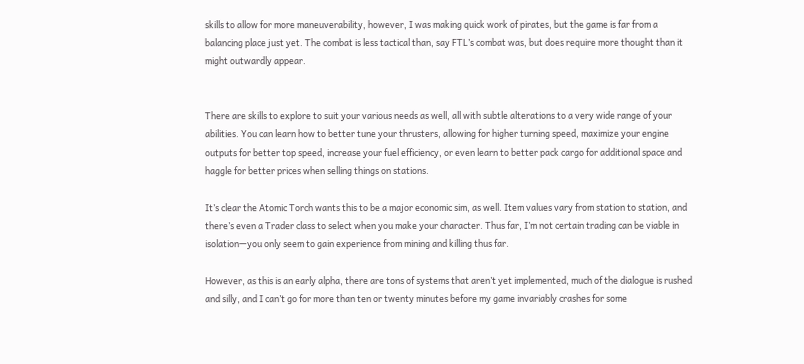skills to allow for more maneuverability, however, I was making quick work of pirates, but the game is far from a balancing place just yet. The combat is less tactical than, say FTL’s combat was, but does require more thought than it might outwardly appear.


There are skills to explore to suit your various needs as well, all with subtle alterations to a very wide range of your abilities. You can learn how to better tune your thrusters, allowing for higher turning speed, maximize your engine outputs for better top speed, increase your fuel efficiency, or even learn to better pack cargo for additional space and haggle for better prices when selling things on stations.

It’s clear the Atomic Torch wants this to be a major economic sim, as well. Item values vary from station to station, and there’s even a Trader class to select when you make your character. Thus far, I’m not certain trading can be viable in isolation—you only seem to gain experience from mining and killing thus far.

However, as this is an early alpha, there are tons of systems that aren’t yet implemented, much of the dialogue is rushed and silly, and I can’t go for more than ten or twenty minutes before my game invariably crashes for some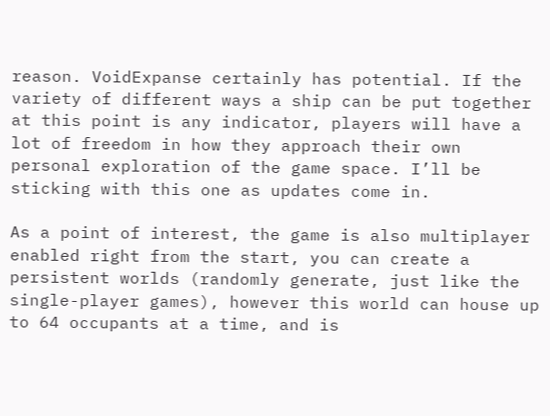reason. VoidExpanse certainly has potential. If the variety of different ways a ship can be put together at this point is any indicator, players will have a lot of freedom in how they approach their own personal exploration of the game space. I’ll be sticking with this one as updates come in.

As a point of interest, the game is also multiplayer enabled right from the start, you can create a persistent worlds (randomly generate, just like the single-player games), however this world can house up to 64 occupants at a time, and is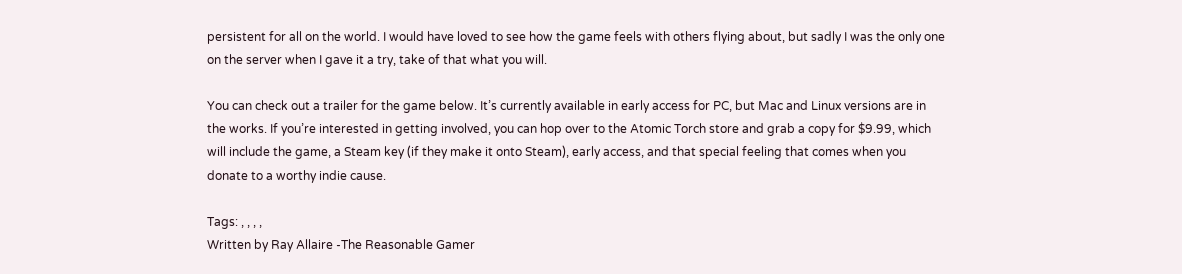persistent for all on the world. I would have loved to see how the game feels with others flying about, but sadly I was the only one on the server when I gave it a try, take of that what you will.

You can check out a trailer for the game below. It’s currently available in early access for PC, but Mac and Linux versions are in the works. If you’re interested in getting involved, you can hop over to the Atomic Torch store and grab a copy for $9.99, which will include the game, a Steam key (if they make it onto Steam), early access, and that special feeling that comes when you donate to a worthy indie cause.

Tags: , , , ,
Written by Ray Allaire -The Reasonable Gamer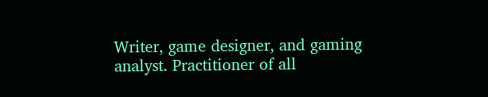Writer, game designer, and gaming analyst. Practitioner of all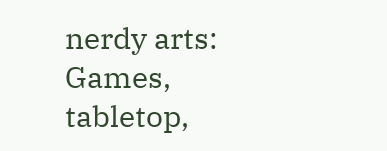nerdy arts: Games, tabletop,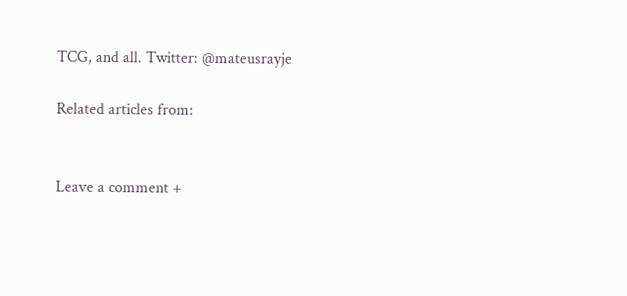TCG, and all. Twitter: @mateusrayje

Related articles from:


Leave a comment +